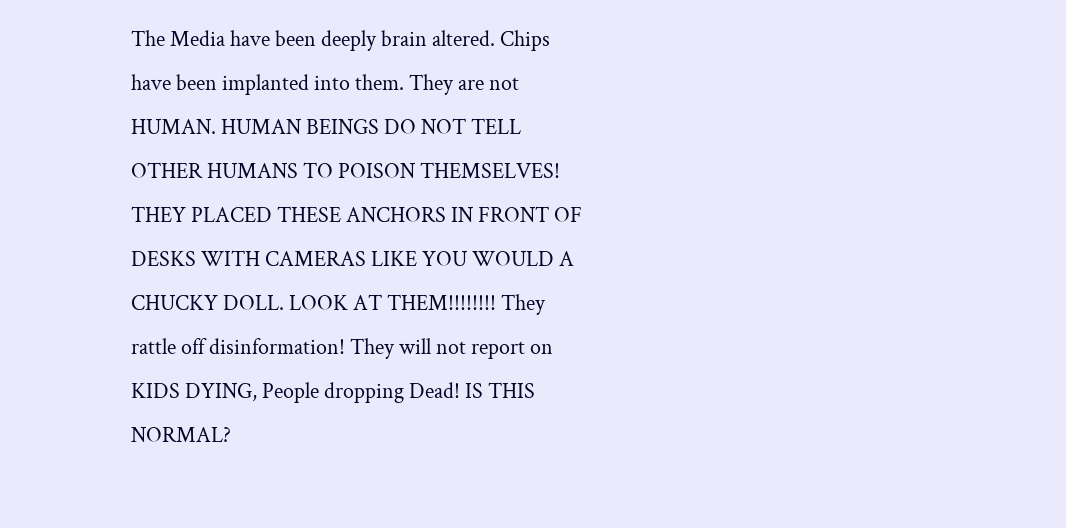The Media have been deeply brain altered. Chips have been implanted into them. They are not HUMAN. HUMAN BEINGS DO NOT TELL OTHER HUMANS TO POISON THEMSELVES! THEY PLACED THESE ANCHORS IN FRONT OF DESKS WITH CAMERAS LIKE YOU WOULD A CHUCKY DOLL. LOOK AT THEM!!!!!!!! They rattle off disinformation! They will not report on KIDS DYING, People dropping Dead! IS THIS NORMAL?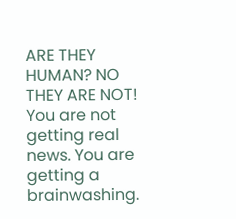ARE THEY HUMAN? NO THEY ARE NOT! You are not getting real news. You are getting a brainwashing.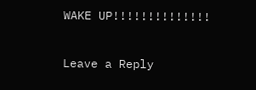WAKE UP!!!!!!!!!!!!!!

Leave a Reply